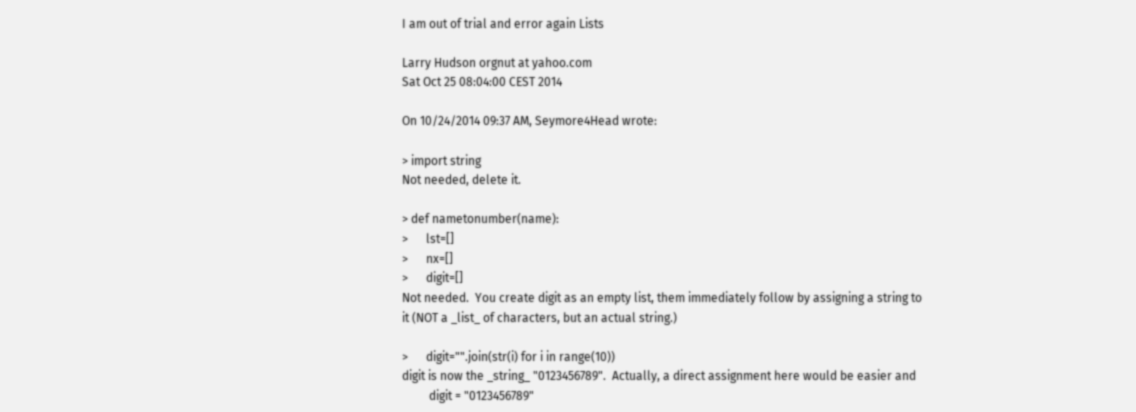I am out of trial and error again Lists

Larry Hudson orgnut at yahoo.com
Sat Oct 25 08:04:00 CEST 2014

On 10/24/2014 09:37 AM, Seymore4Head wrote:

> import string
Not needed, delete it.

> def nametonumber(name):
>      lst=[]
>      nx=[]
>      digit=[]
Not needed.  You create digit as an empty list, them immediately follow by assigning a string to
it (NOT a _list_ of characters, but an actual string.)

>      digit="".join(str(i) for i in range(10))
digit is now the _string_ "0123456789".  Actually, a direct assignment here would be easier and
         digit = "0123456789"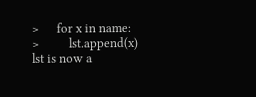>      for x in name:
>          lst.append(x)
lst is now a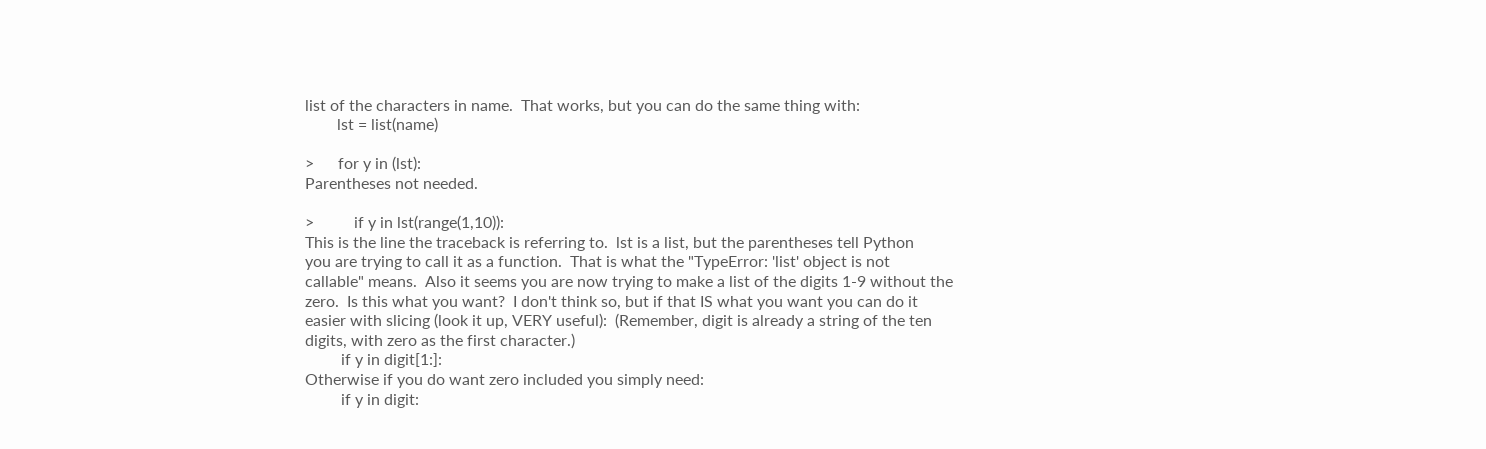list of the characters in name.  That works, but you can do the same thing with:
        lst = list(name)

>      for y in (lst):
Parentheses not needed.

>          if y in lst(range(1,10)):
This is the line the traceback is referring to.  lst is a list, but the parentheses tell Python
you are trying to call it as a function.  That is what the "TypeError: 'list' object is not
callable" means.  Also it seems you are now trying to make a list of the digits 1-9 without the
zero.  Is this what you want?  I don't think so, but if that IS what you want you can do it
easier with slicing (look it up, VERY useful):  (Remember, digit is already a string of the ten
digits, with zero as the first character.)
         if y in digit[1:]:
Otherwise if you do want zero included you simply need:
         if y in digit: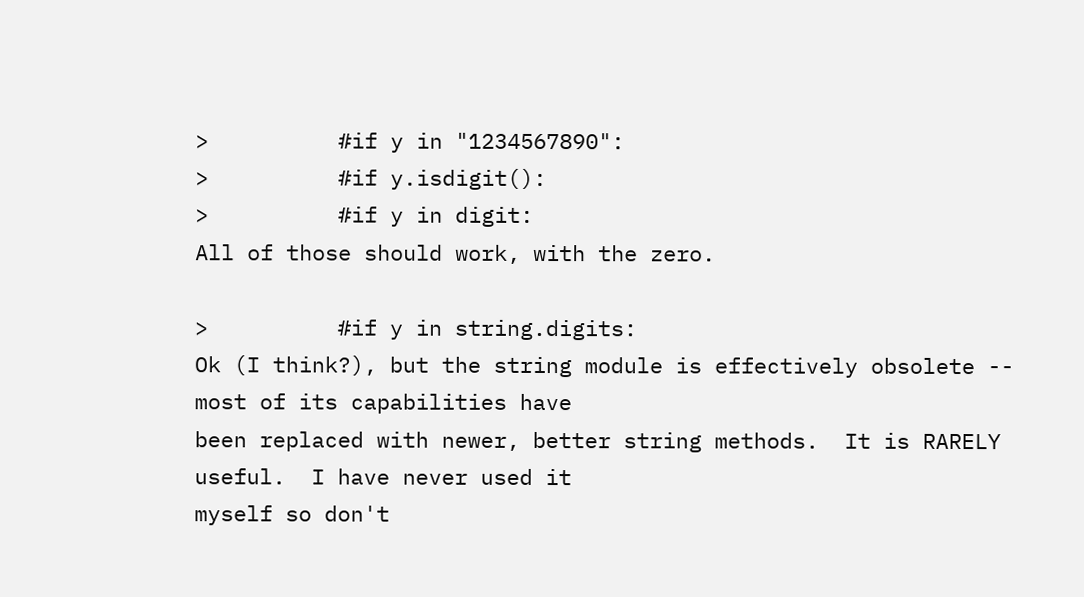>          #if y in "1234567890":
>          #if y.isdigit():
>          #if y in digit:
All of those should work, with the zero.

>          #if y in string.digits:
Ok (I think?), but the string module is effectively obsolete -- most of its capabilities have
been replaced with newer, better string methods.  It is RARELY useful.  I have never used it
myself so don't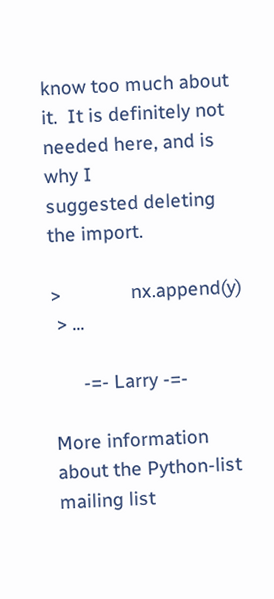know too much about it.  It is definitely not needed here, and is why I
suggested deleting the import.

>              nx.append(y)
 > ...

      -=- Larry -=-

More information about the Python-list mailing list